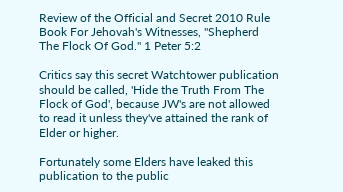Review of the Official and Secret 2010 Rule Book For Jehovah's Witnesses, "Shepherd The Flock Of God." 1 Peter 5:2

Critics say this secret Watchtower publication should be called, 'Hide the Truth From The Flock of God', because JW's are not allowed to read it unless they've attained the rank of Elder or higher.

Fortunately some Elders have leaked this publication to the public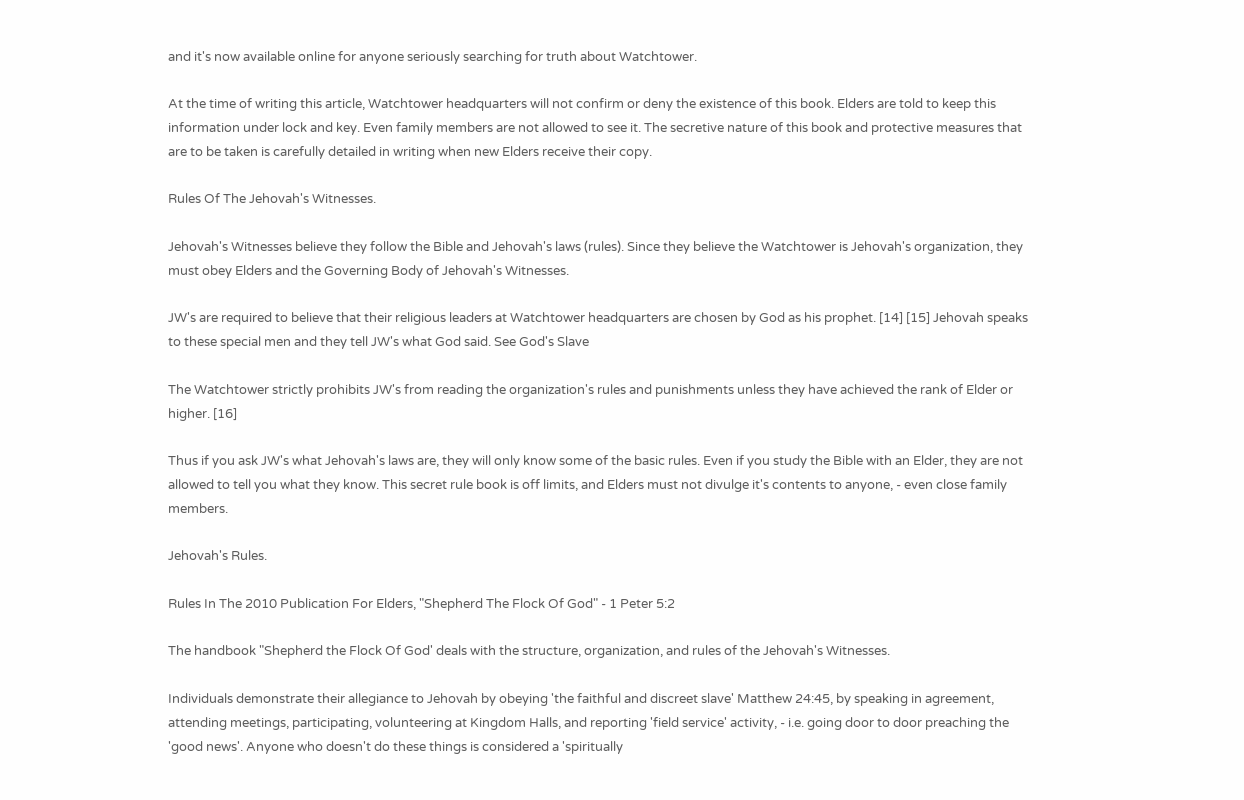and it's now available online for anyone seriously searching for truth about Watchtower.

At the time of writing this article, Watchtower headquarters will not confirm or deny the existence of this book. Elders are told to keep this information under lock and key. Even family members are not allowed to see it. The secretive nature of this book and protective measures that are to be taken is carefully detailed in writing when new Elders receive their copy.

Rules Of The Jehovah's Witnesses.

Jehovah's Witnesses believe they follow the Bible and Jehovah's laws (rules). Since they believe the Watchtower is Jehovah's organization, they must obey Elders and the Governing Body of Jehovah's Witnesses.

JW's are required to believe that their religious leaders at Watchtower headquarters are chosen by God as his prophet. [14] [15] Jehovah speaks to these special men and they tell JW's what God said. See God's Slave

The Watchtower strictly prohibits JW's from reading the organization's rules and punishments unless they have achieved the rank of Elder or higher. [16]

Thus if you ask JW's what Jehovah's laws are, they will only know some of the basic rules. Even if you study the Bible with an Elder, they are not allowed to tell you what they know. This secret rule book is off limits, and Elders must not divulge it's contents to anyone, - even close family members.

Jehovah's Rules.

Rules In The 2010 Publication For Elders, "Shepherd The Flock Of God" - 1 Peter 5:2

The handbook "Shepherd the Flock Of God' deals with the structure, organization, and rules of the Jehovah's Witnesses.

Individuals demonstrate their allegiance to Jehovah by obeying 'the faithful and discreet slave' Matthew 24:45, by speaking in agreement, attending meetings, participating, volunteering at Kingdom Halls, and reporting 'field service' activity, - i.e. going door to door preaching the 'good news'. Anyone who doesn't do these things is considered a 'spiritually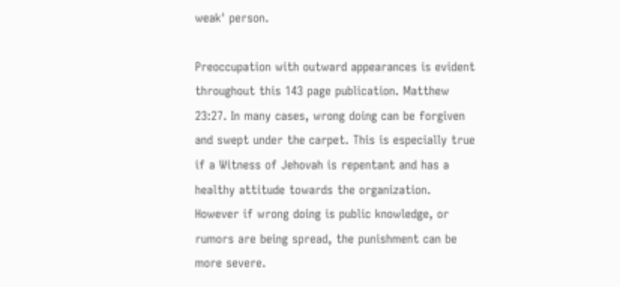weak' person.

Preoccupation with outward appearances is evident throughout this 143 page publication. Matthew 23:27. In many cases, wrong doing can be forgiven and swept under the carpet. This is especially true if a Witness of Jehovah is repentant and has a healthy attitude towards the organization. However if wrong doing is public knowledge, or rumors are being spread, the punishment can be more severe.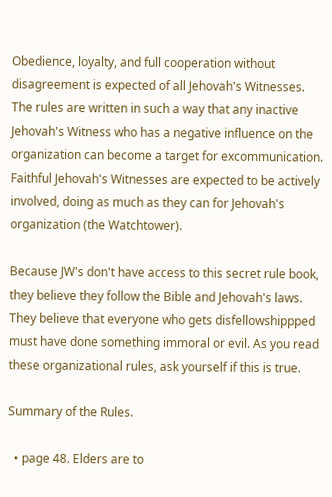Obedience, loyalty, and full cooperation without disagreement is expected of all Jehovah's Witnesses. The rules are written in such a way that any inactive Jehovah's Witness who has a negative influence on the organization can become a target for excommunication. Faithful Jehovah's Witnesses are expected to be actively involved, doing as much as they can for Jehovah's organization (the Watchtower).

Because JW's don't have access to this secret rule book, they believe they follow the Bible and Jehovah's laws. They believe that everyone who gets disfellowshippped must have done something immoral or evil. As you read these organizational rules, ask yourself if this is true.

Summary of the Rules.

  • page 48. Elders are to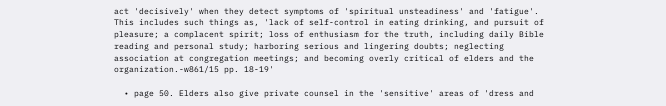act 'decisively' when they detect symptoms of 'spiritual unsteadiness' and 'fatigue'. This includes such things as, 'lack of self-control in eating drinking, and pursuit of pleasure; a complacent spirit; loss of enthusiasm for the truth, including daily Bible reading and personal study; harboring serious and lingering doubts; neglecting association at congregation meetings; and becoming overly critical of elders and the organization.-w861/15 pp. 18-19'

  • page 50. Elders also give private counsel in the 'sensitive' areas of 'dress and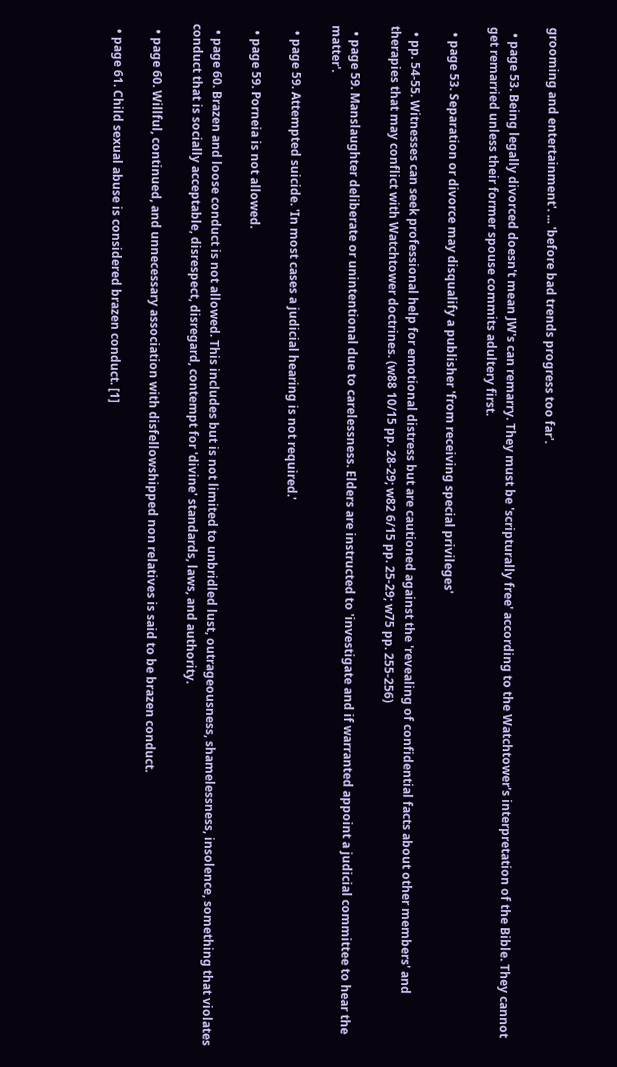grooming and entertainment'. ... 'before bad trends progress too far'.

  • page 53. Being legally divorced doesn't mean JW's can remarry. They must be 'scripturally free' according to the Watchtower's interpretation of the Bible. They cannot get remarried unless their former spouse commits adultery first.

  • page 53. Separation or divorce may disqualify a publisher 'from receiving special privileges'

  • pp. 54-55. Witnesses can seek professional help for emotional distress but are cautioned against the 'revealing of confidential facts about other members' and therapies that may conflict with Watchtower doctrines. (w88 10/15 pp. 28-29; w82 6/15 pp. 25-29; w75 pp. 255-256)

  • page 59. Manslaughter deliberate or unintentional due to carelessness. Elders are instructed to 'investigate and if warranted appoint a judicial committee to hear the matter'.

  • page 59. Attempted suicide. 'In most cases a judicial hearing is not required.'

  • page 59. Porneia is not allowed.

  • page 60. Brazen and loose conduct is not allowed. This includes but is not limited to unbridled lust, outrageousness, shamelessness, insolence, something that violates conduct that is socially acceptable, disrespect, disregard, contempt for 'divine' standards, laws, and authority.

  • page 60. Willful, continued, and unnecessary association with disfellowshipped non relatives is said to be brazen conduct.

  • page 61. Child sexual abuse is considered brazen conduct. [1]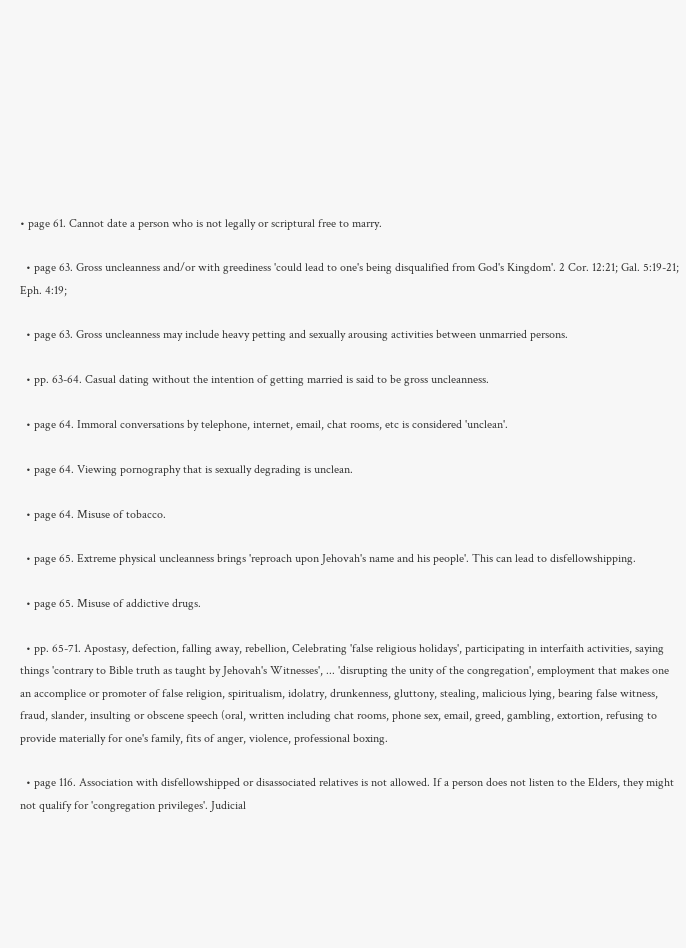• page 61. Cannot date a person who is not legally or scriptural free to marry.

  • page 63. Gross uncleanness and/or with greediness 'could lead to one's being disqualified from God's Kingdom'. 2 Cor. 12:21; Gal. 5:19-21; Eph. 4:19;

  • page 63. Gross uncleanness may include heavy petting and sexually arousing activities between unmarried persons.

  • pp. 63-64. Casual dating without the intention of getting married is said to be gross uncleanness.

  • page 64. Immoral conversations by telephone, internet, email, chat rooms, etc is considered 'unclean'.

  • page 64. Viewing pornography that is sexually degrading is unclean.

  • page 64. Misuse of tobacco.

  • page 65. Extreme physical uncleanness brings 'reproach upon Jehovah's name and his people'. This can lead to disfellowshipping.

  • page 65. Misuse of addictive drugs.

  • pp. 65-71. Apostasy, defection, falling away, rebellion, Celebrating 'false religious holidays', participating in interfaith activities, saying things 'contrary to Bible truth as taught by Jehovah's Witnesses', ... 'disrupting the unity of the congregation', employment that makes one an accomplice or promoter of false religion, spiritualism, idolatry, drunkenness, gluttony, stealing, malicious lying, bearing false witness, fraud, slander, insulting or obscene speech (oral, written including chat rooms, phone sex, email, greed, gambling, extortion, refusing to provide materially for one's family, fits of anger, violence, professional boxing.

  • page 116. Association with disfellowshipped or disassociated relatives is not allowed. If a person does not listen to the Elders, they might not qualify for 'congregation privileges'. Judicial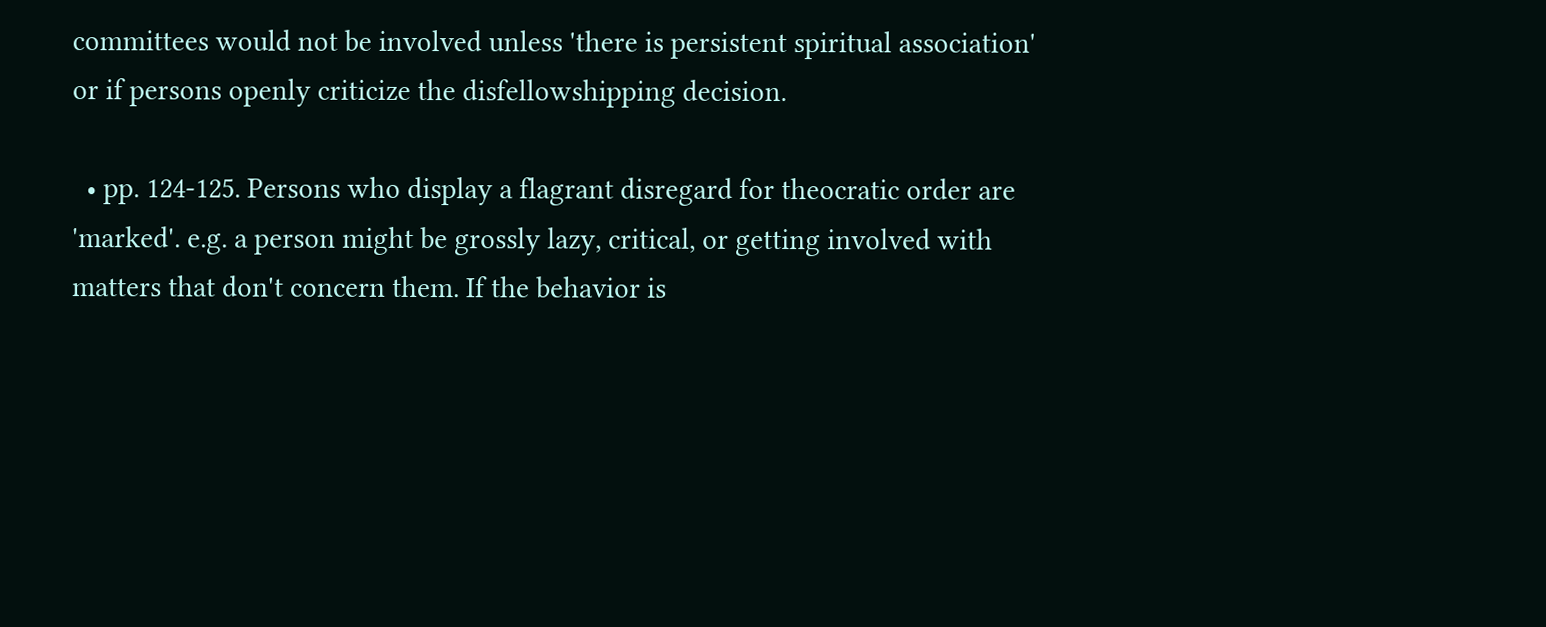committees would not be involved unless 'there is persistent spiritual association' or if persons openly criticize the disfellowshipping decision.

  • pp. 124-125. Persons who display a flagrant disregard for theocratic order are 'marked'. e.g. a person might be grossly lazy, critical, or getting involved with matters that don't concern them. If the behavior is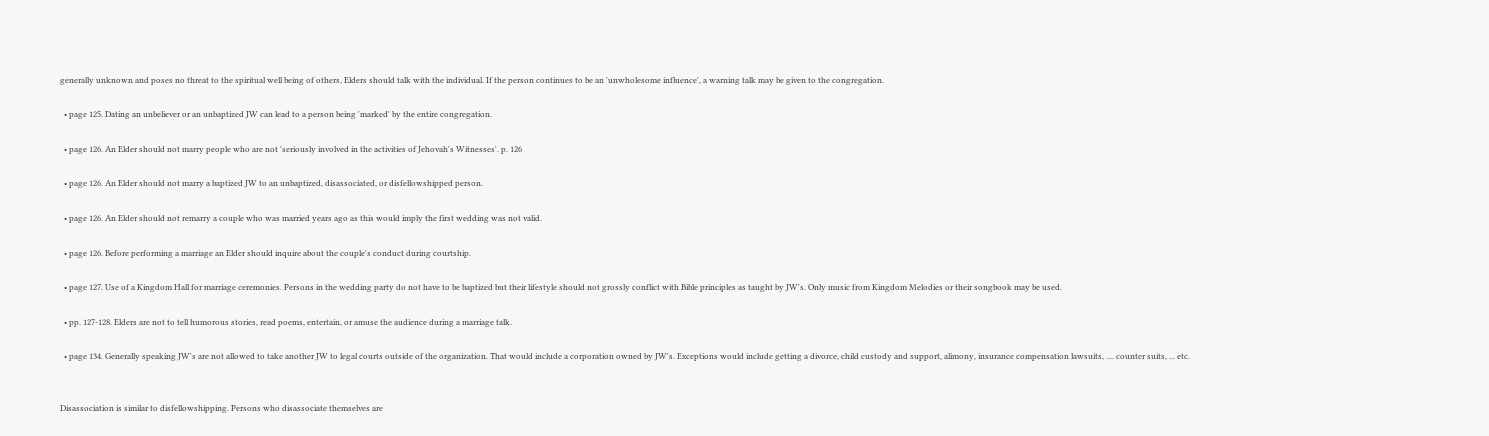generally unknown and poses no threat to the spiritual well being of others, Elders should talk with the individual. If the person continues to be an 'unwholesome influence', a warning talk may be given to the congregation.

  • page 125. Dating an unbeliever or an unbaptized JW can lead to a person being 'marked' by the entire congregation.

  • page 126. An Elder should not marry people who are not 'seriously involved in the activities of Jehovah's Witnesses'. p. 126

  • page 126. An Elder should not marry a baptized JW to an unbaptized, disassociated, or disfellowshipped person.

  • page 126. An Elder should not remarry a couple who was married years ago as this would imply the first wedding was not valid.

  • page 126. Before performing a marriage an Elder should inquire about the couple's conduct during courtship.

  • page 127. Use of a Kingdom Hall for marriage ceremonies. Persons in the wedding party do not have to be baptized but their lifestyle should not grossly conflict with Bible principles as taught by JW's. Only music from Kingdom Melodies or their songbook may be used.

  • pp. 127-128. Elders are not to tell humorous stories, read poems, entertain, or amuse the audience during a marriage talk.

  • page 134. Generally speaking JW's are not allowed to take another JW to legal courts outside of the organization. That would include a corporation owned by JW's. Exceptions would include getting a divorce, child custody and support, alimony, insurance compensation lawsuits, .... counter suits, ... etc.


Disassociation is similar to disfellowshipping. Persons who disassociate themselves are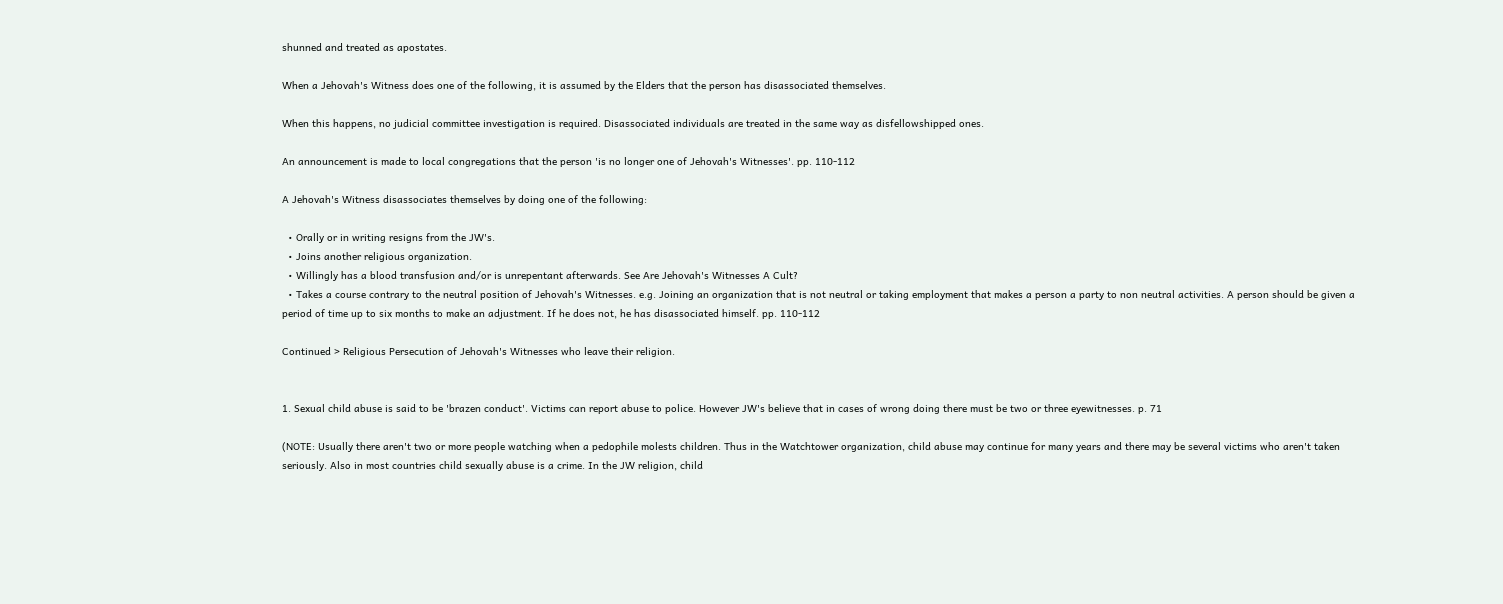shunned and treated as apostates.

When a Jehovah's Witness does one of the following, it is assumed by the Elders that the person has disassociated themselves.

When this happens, no judicial committee investigation is required. Disassociated individuals are treated in the same way as disfellowshipped ones.

An announcement is made to local congregations that the person 'is no longer one of Jehovah's Witnesses'. pp. 110-112

A Jehovah's Witness disassociates themselves by doing one of the following:

  • Orally or in writing resigns from the JW's.
  • Joins another religious organization.
  • Willingly has a blood transfusion and/or is unrepentant afterwards. See Are Jehovah's Witnesses A Cult?
  • Takes a course contrary to the neutral position of Jehovah's Witnesses. e.g. Joining an organization that is not neutral or taking employment that makes a person a party to non neutral activities. A person should be given a period of time up to six months to make an adjustment. If he does not, he has disassociated himself. pp. 110-112

Continued > Religious Persecution of Jehovah's Witnesses who leave their religion.


1. Sexual child abuse is said to be 'brazen conduct'. Victims can report abuse to police. However JW's believe that in cases of wrong doing there must be two or three eyewitnesses. p. 71

(NOTE: Usually there aren't two or more people watching when a pedophile molests children. Thus in the Watchtower organization, child abuse may continue for many years and there may be several victims who aren't taken seriously. Also in most countries child sexually abuse is a crime. In the JW religion, child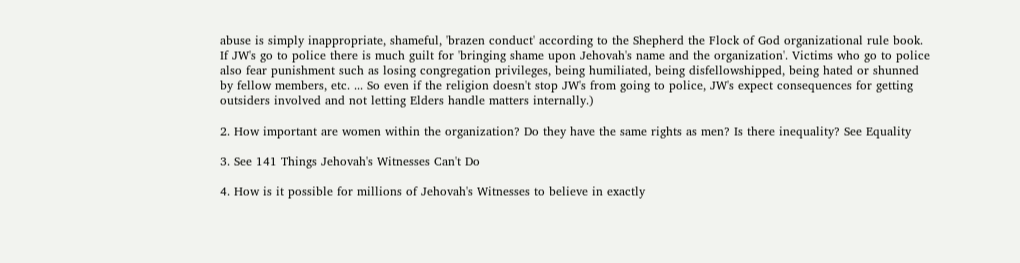abuse is simply inappropriate, shameful, 'brazen conduct' according to the Shepherd the Flock of God organizational rule book. If JW's go to police there is much guilt for 'bringing shame upon Jehovah's name and the organization'. Victims who go to police also fear punishment such as losing congregation privileges, being humiliated, being disfellowshipped, being hated or shunned by fellow members, etc. ... So even if the religion doesn't stop JW's from going to police, JW's expect consequences for getting outsiders involved and not letting Elders handle matters internally.)

2. How important are women within the organization? Do they have the same rights as men? Is there inequality? See Equality

3. See 141 Things Jehovah's Witnesses Can't Do

4. How is it possible for millions of Jehovah's Witnesses to believe in exactly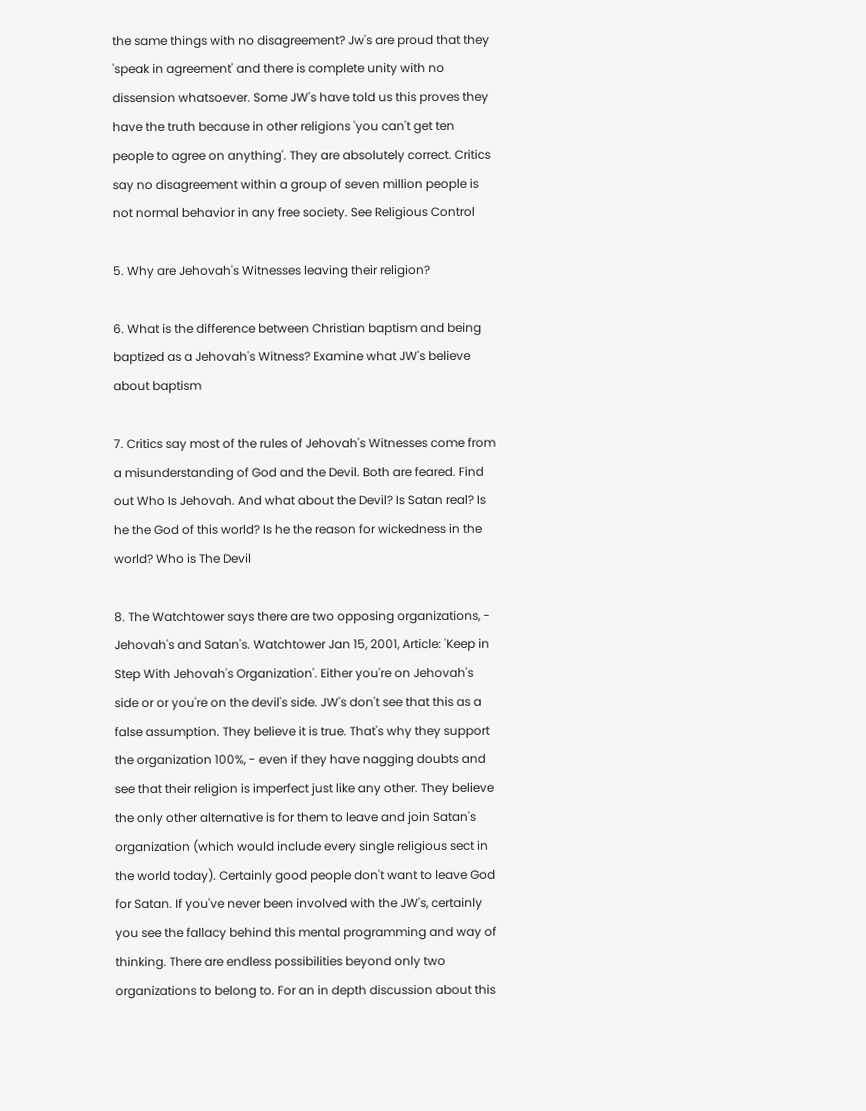the same things with no disagreement? Jw's are proud that they 'speak in agreement' and there is complete unity with no dissension whatsoever. Some JW's have told us this proves they have the truth because in other religions 'you can't get ten people to agree on anything'. They are absolutely correct. Critics say no disagreement within a group of seven million people is not normal behavior in any free society. See Religious Control

5. Why are Jehovah's Witnesses leaving their religion?

6. What is the difference between Christian baptism and being baptized as a Jehovah's Witness? Examine what JW's believe about baptism

7. Critics say most of the rules of Jehovah's Witnesses come from a misunderstanding of God and the Devil. Both are feared. Find out Who Is Jehovah. And what about the Devil? Is Satan real? Is he the God of this world? Is he the reason for wickedness in the world? Who is The Devil

8. The Watchtower says there are two opposing organizations, - Jehovah's and Satan's. Watchtower Jan 15, 2001, Article: 'Keep in Step With Jehovah's Organization'. Either you're on Jehovah's side or or you're on the devil's side. JW's don't see that this as a false assumption. They believe it is true. That's why they support the organization 100%, - even if they have nagging doubts and see that their religion is imperfect just like any other. They believe the only other alternative is for them to leave and join Satan's organization (which would include every single religious sect in the world today). Certainly good people don't want to leave God for Satan. If you've never been involved with the JW's, certainly you see the fallacy behind this mental programming and way of thinking. There are endless possibilities beyond only two organizations to belong to. For an in depth discussion about this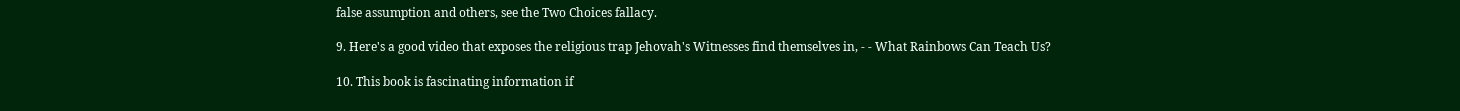false assumption and others, see the Two Choices fallacy.

9. Here's a good video that exposes the religious trap Jehovah's Witnesses find themselves in, - - What Rainbows Can Teach Us?

10. This book is fascinating information if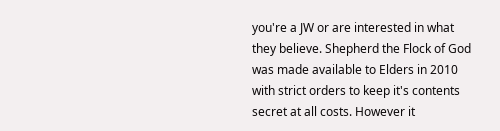you're a JW or are interested in what they believe. Shepherd the Flock of God was made available to Elders in 2010 with strict orders to keep it's contents secret at all costs. However it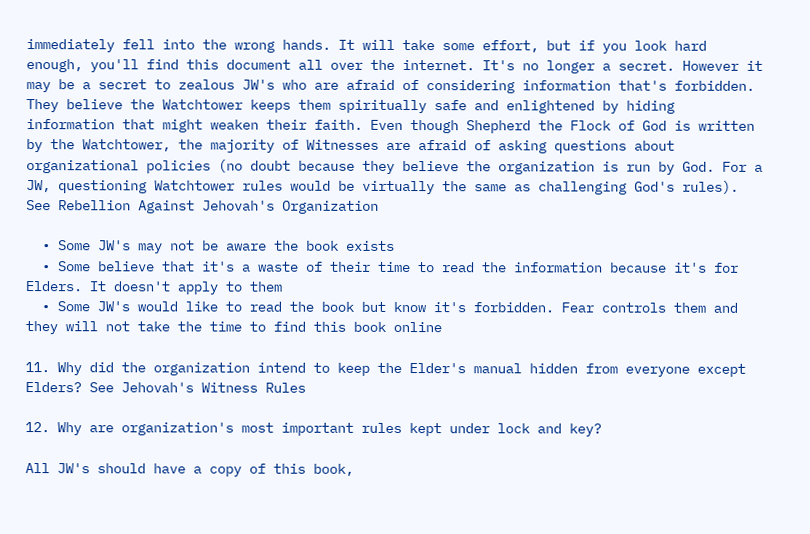immediately fell into the wrong hands. It will take some effort, but if you look hard enough, you'll find this document all over the internet. It's no longer a secret. However it may be a secret to zealous JW's who are afraid of considering information that's forbidden. They believe the Watchtower keeps them spiritually safe and enlightened by hiding information that might weaken their faith. Even though Shepherd the Flock of God is written by the Watchtower, the majority of Witnesses are afraid of asking questions about organizational policies (no doubt because they believe the organization is run by God. For a JW, questioning Watchtower rules would be virtually the same as challenging God's rules). See Rebellion Against Jehovah's Organization

  • Some JW's may not be aware the book exists
  • Some believe that it's a waste of their time to read the information because it's for Elders. It doesn't apply to them
  • Some JW's would like to read the book but know it's forbidden. Fear controls them and they will not take the time to find this book online

11. Why did the organization intend to keep the Elder's manual hidden from everyone except Elders? See Jehovah's Witness Rules

12. Why are organization's most important rules kept under lock and key?

All JW's should have a copy of this book,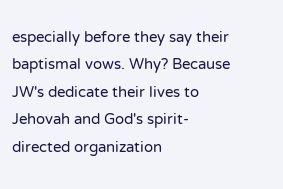especially before they say their baptismal vows. Why? Because JW's dedicate their lives to Jehovah and God's spirit-directed organization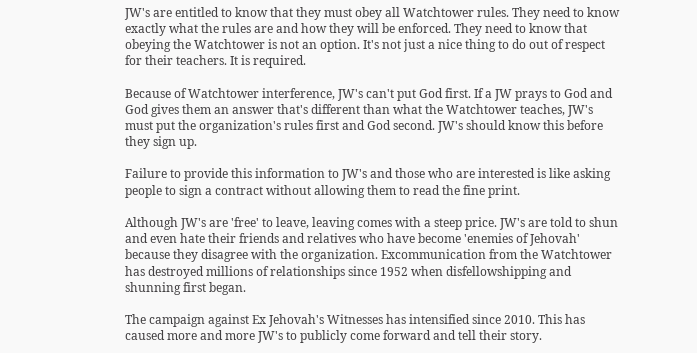JW's are entitled to know that they must obey all Watchtower rules. They need to know exactly what the rules are and how they will be enforced. They need to know that obeying the Watchtower is not an option. It's not just a nice thing to do out of respect for their teachers. It is required.

Because of Watchtower interference, JW's can't put God first. If a JW prays to God and God gives them an answer that's different than what the Watchtower teaches, JW's must put the organization's rules first and God second. JW's should know this before they sign up.

Failure to provide this information to JW's and those who are interested is like asking people to sign a contract without allowing them to read the fine print.

Although JW's are 'free' to leave, leaving comes with a steep price. JW's are told to shun and even hate their friends and relatives who have become 'enemies of Jehovah' because they disagree with the organization. Excommunication from the Watchtower has destroyed millions of relationships since 1952 when disfellowshipping and shunning first began.

The campaign against Ex Jehovah's Witnesses has intensified since 2010. This has caused more and more JW's to publicly come forward and tell their story.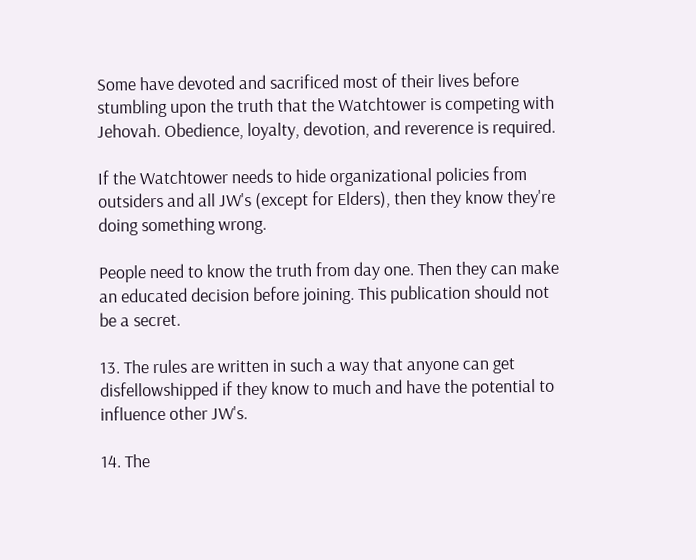Some have devoted and sacrificed most of their lives before stumbling upon the truth that the Watchtower is competing with Jehovah. Obedience, loyalty, devotion, and reverence is required.

If the Watchtower needs to hide organizational policies from outsiders and all JW's (except for Elders), then they know they're doing something wrong.

People need to know the truth from day one. Then they can make an educated decision before joining. This publication should not be a secret.

13. The rules are written in such a way that anyone can get disfellowshipped if they know to much and have the potential to influence other JW's.

14. The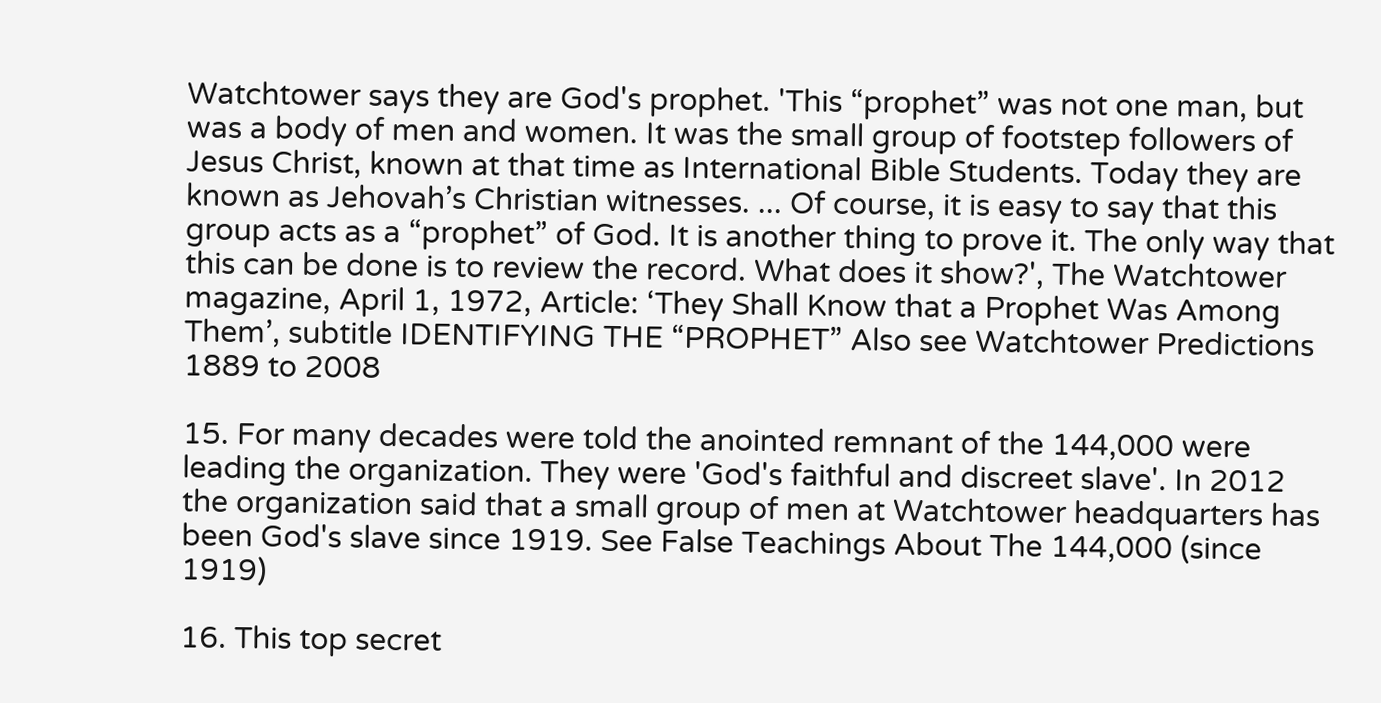Watchtower says they are God's prophet. 'This “prophet” was not one man, but was a body of men and women. It was the small group of footstep followers of Jesus Christ, known at that time as International Bible Students. Today they are known as Jehovah’s Christian witnesses. ... Of course, it is easy to say that this group acts as a “prophet” of God. It is another thing to prove it. The only way that this can be done is to review the record. What does it show?', The Watchtower magazine, April 1, 1972, Article: ‘They Shall Know that a Prophet Was Among Them’, subtitle IDENTIFYING THE “PROPHET” Also see Watchtower Predictions 1889 to 2008

15. For many decades were told the anointed remnant of the 144,000 were leading the organization. They were 'God's faithful and discreet slave'. In 2012 the organization said that a small group of men at Watchtower headquarters has been God's slave since 1919. See False Teachings About The 144,000 (since 1919)

16. This top secret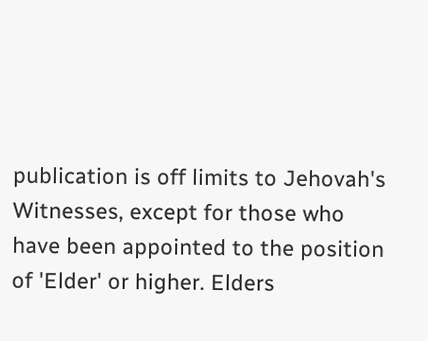publication is off limits to Jehovah's Witnesses, except for those who have been appointed to the position of 'Elder' or higher. Elders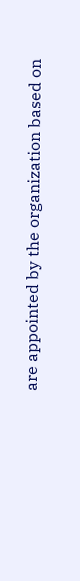are appointed by the organization based on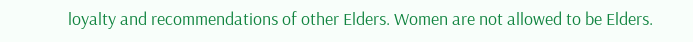loyalty and recommendations of other Elders. Women are not allowed to be Elders.